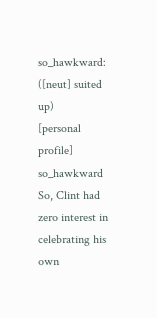so_hawkward: ([neut] suited up)
[personal profile] so_hawkward
So, Clint had zero interest in celebrating his own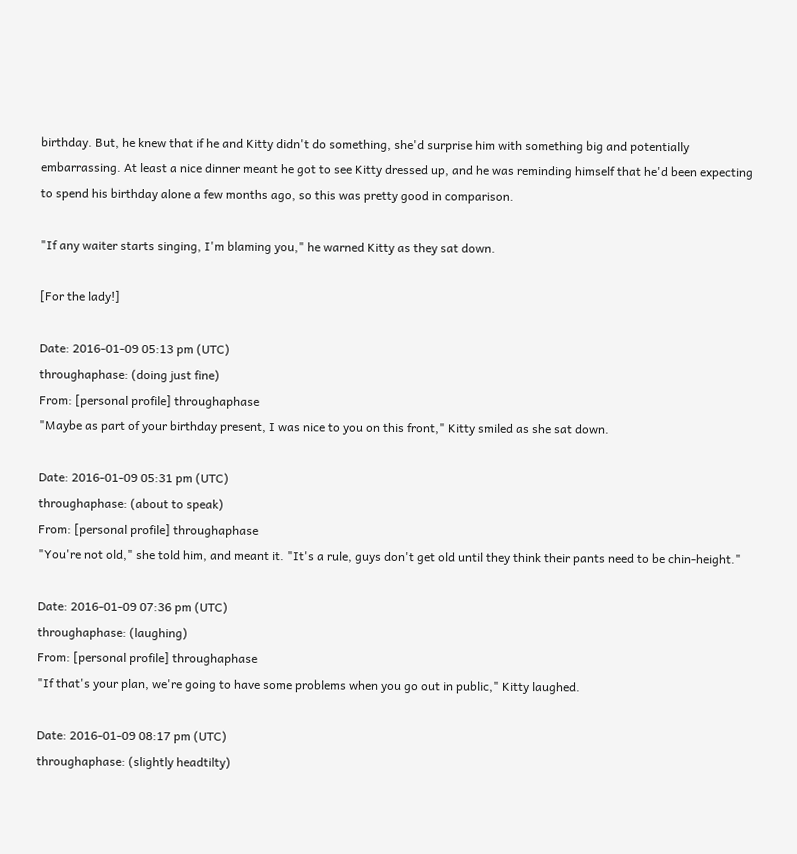birthday. But, he knew that if he and Kitty didn't do something, she'd surprise him with something big and potentially embarrassing. At least a nice dinner meant he got to see Kitty dressed up, and he was reminding himself that he'd been expecting to spend his birthday alone a few months ago, so this was pretty good in comparison.

"If any waiter starts singing, I'm blaming you," he warned Kitty as they sat down.

[For the lady!]

Date: 2016-01-09 05:13 pm (UTC)
throughaphase: (doing just fine)
From: [personal profile] throughaphase
"Maybe as part of your birthday present, I was nice to you on this front," Kitty smiled as she sat down.

Date: 2016-01-09 05:31 pm (UTC)
throughaphase: (about to speak)
From: [personal profile] throughaphase
"You're not old," she told him, and meant it. "It's a rule, guys don't get old until they think their pants need to be chin-height."

Date: 2016-01-09 07:36 pm (UTC)
throughaphase: (laughing)
From: [personal profile] throughaphase
"If that's your plan, we're going to have some problems when you go out in public," Kitty laughed.

Date: 2016-01-09 08:17 pm (UTC)
throughaphase: (slightly headtilty)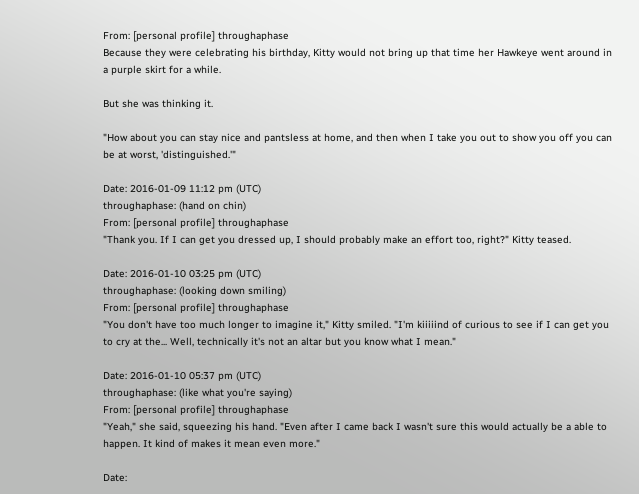From: [personal profile] throughaphase
Because they were celebrating his birthday, Kitty would not bring up that time her Hawkeye went around in a purple skirt for a while.

But she was thinking it.

"How about you can stay nice and pantsless at home, and then when I take you out to show you off you can be at worst, 'distinguished.'"

Date: 2016-01-09 11:12 pm (UTC)
throughaphase: (hand on chin)
From: [personal profile] throughaphase
"Thank you. If I can get you dressed up, I should probably make an effort too, right?" Kitty teased.

Date: 2016-01-10 03:25 pm (UTC)
throughaphase: (looking down smiling)
From: [personal profile] throughaphase
"You don't have too much longer to imagine it," Kitty smiled. "I'm kiiiiind of curious to see if I can get you to cry at the... Well, technically it's not an altar but you know what I mean."

Date: 2016-01-10 05:37 pm (UTC)
throughaphase: (like what you're saying)
From: [personal profile] throughaphase
"Yeah," she said, squeezing his hand. "Even after I came back I wasn't sure this would actually be a able to happen. It kind of makes it mean even more."

Date: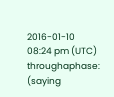2016-01-10 08:24 pm (UTC)
throughaphase: (saying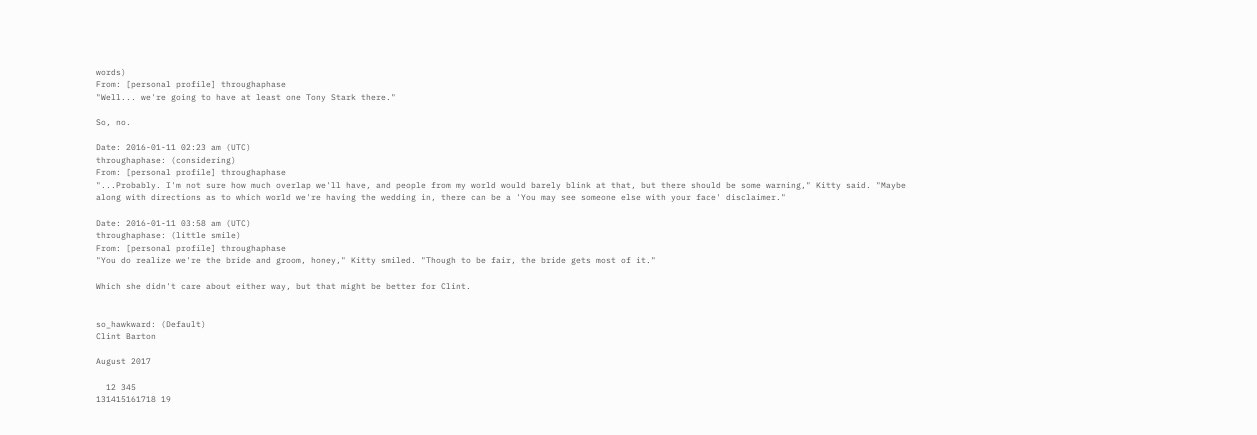words)
From: [personal profile] throughaphase
"Well... we're going to have at least one Tony Stark there."

So, no.

Date: 2016-01-11 02:23 am (UTC)
throughaphase: (considering)
From: [personal profile] throughaphase
"...Probably. I'm not sure how much overlap we'll have, and people from my world would barely blink at that, but there should be some warning," Kitty said. "Maybe along with directions as to which world we're having the wedding in, there can be a 'You may see someone else with your face' disclaimer."

Date: 2016-01-11 03:58 am (UTC)
throughaphase: (little smile)
From: [personal profile] throughaphase
"You do realize we're the bride and groom, honey," Kitty smiled. "Though to be fair, the bride gets most of it."

Which she didn't care about either way, but that might be better for Clint.


so_hawkward: (Default)
Clint Barton

August 2017

  12 345
131415161718 19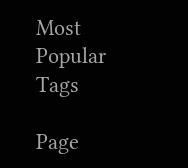Most Popular Tags

Page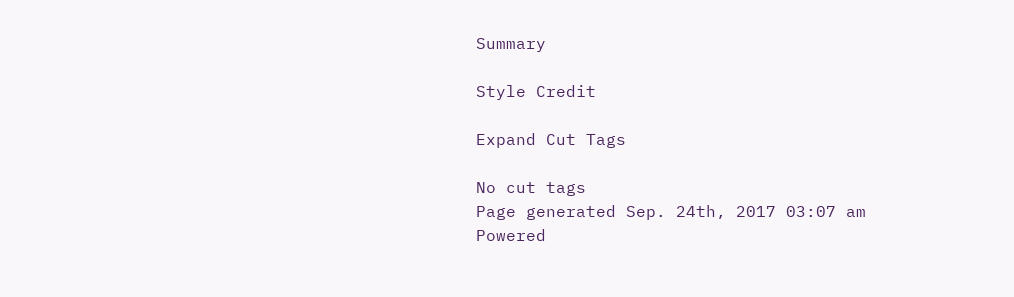Summary

Style Credit

Expand Cut Tags

No cut tags
Page generated Sep. 24th, 2017 03:07 am
Powered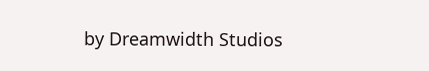by Dreamwidth Studios